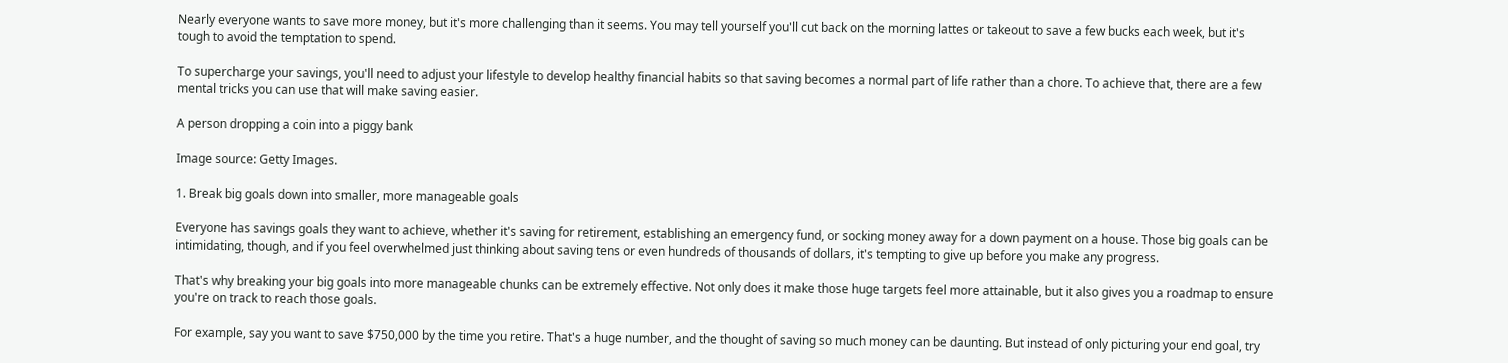Nearly everyone wants to save more money, but it's more challenging than it seems. You may tell yourself you'll cut back on the morning lattes or takeout to save a few bucks each week, but it's tough to avoid the temptation to spend.

To supercharge your savings, you'll need to adjust your lifestyle to develop healthy financial habits so that saving becomes a normal part of life rather than a chore. To achieve that, there are a few mental tricks you can use that will make saving easier.

A person dropping a coin into a piggy bank

Image source: Getty Images.

1. Break big goals down into smaller, more manageable goals

Everyone has savings goals they want to achieve, whether it's saving for retirement, establishing an emergency fund, or socking money away for a down payment on a house. Those big goals can be intimidating, though, and if you feel overwhelmed just thinking about saving tens or even hundreds of thousands of dollars, it's tempting to give up before you make any progress.

That's why breaking your big goals into more manageable chunks can be extremely effective. Not only does it make those huge targets feel more attainable, but it also gives you a roadmap to ensure you're on track to reach those goals.

For example, say you want to save $750,000 by the time you retire. That's a huge number, and the thought of saving so much money can be daunting. But instead of only picturing your end goal, try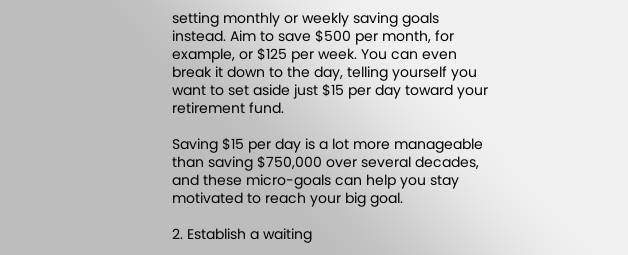setting monthly or weekly saving goals instead. Aim to save $500 per month, for example, or $125 per week. You can even break it down to the day, telling yourself you want to set aside just $15 per day toward your retirement fund.

Saving $15 per day is a lot more manageable than saving $750,000 over several decades, and these micro-goals can help you stay motivated to reach your big goal.

2. Establish a waiting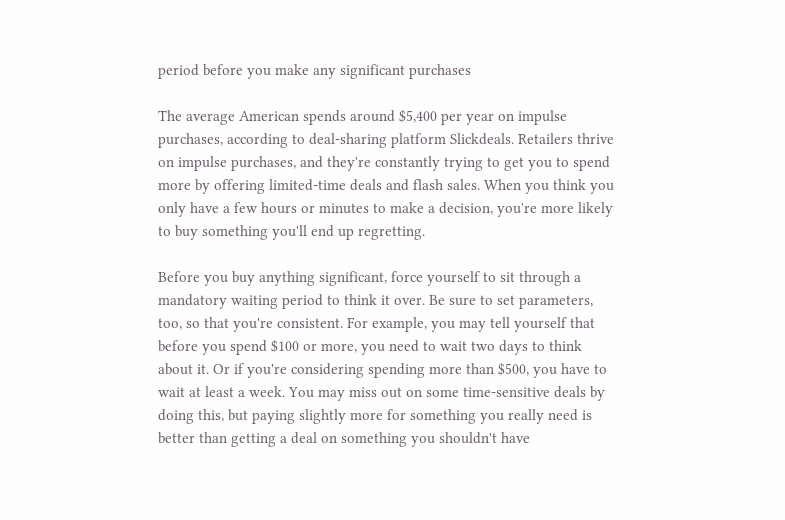period before you make any significant purchases

The average American spends around $5,400 per year on impulse purchases, according to deal-sharing platform Slickdeals. Retailers thrive on impulse purchases, and they're constantly trying to get you to spend more by offering limited-time deals and flash sales. When you think you only have a few hours or minutes to make a decision, you're more likely to buy something you'll end up regretting.

Before you buy anything significant, force yourself to sit through a mandatory waiting period to think it over. Be sure to set parameters, too, so that you're consistent. For example, you may tell yourself that before you spend $100 or more, you need to wait two days to think about it. Or if you're considering spending more than $500, you have to wait at least a week. You may miss out on some time-sensitive deals by doing this, but paying slightly more for something you really need is better than getting a deal on something you shouldn't have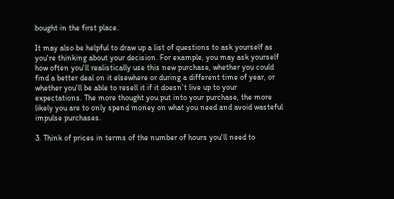bought in the first place.

It may also be helpful to draw up a list of questions to ask yourself as you're thinking about your decision. For example, you may ask yourself how often you'll realistically use this new purchase, whether you could find a better deal on it elsewhere or during a different time of year, or whether you'll be able to resell it if it doesn't live up to your expectations. The more thought you put into your purchase, the more likely you are to only spend money on what you need and avoid wasteful impulse purchases.

3. Think of prices in terms of the number of hours you'll need to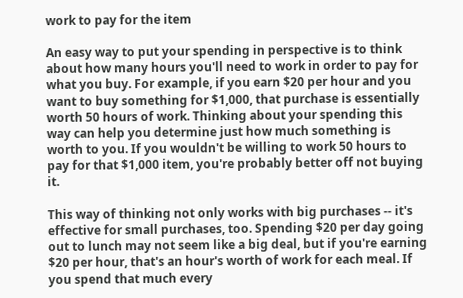work to pay for the item

An easy way to put your spending in perspective is to think about how many hours you'll need to work in order to pay for what you buy. For example, if you earn $20 per hour and you want to buy something for $1,000, that purchase is essentially worth 50 hours of work. Thinking about your spending this way can help you determine just how much something is worth to you. If you wouldn't be willing to work 50 hours to pay for that $1,000 item, you're probably better off not buying it.

This way of thinking not only works with big purchases -- it's effective for small purchases, too. Spending $20 per day going out to lunch may not seem like a big deal, but if you're earning $20 per hour, that's an hour's worth of work for each meal. If you spend that much every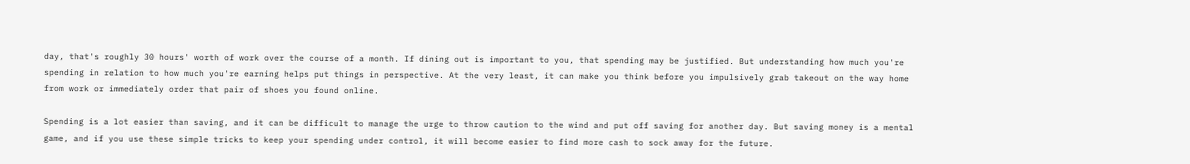day, that's roughly 30 hours' worth of work over the course of a month. If dining out is important to you, that spending may be justified. But understanding how much you're spending in relation to how much you're earning helps put things in perspective. At the very least, it can make you think before you impulsively grab takeout on the way home from work or immediately order that pair of shoes you found online.

Spending is a lot easier than saving, and it can be difficult to manage the urge to throw caution to the wind and put off saving for another day. But saving money is a mental game, and if you use these simple tricks to keep your spending under control, it will become easier to find more cash to sock away for the future.